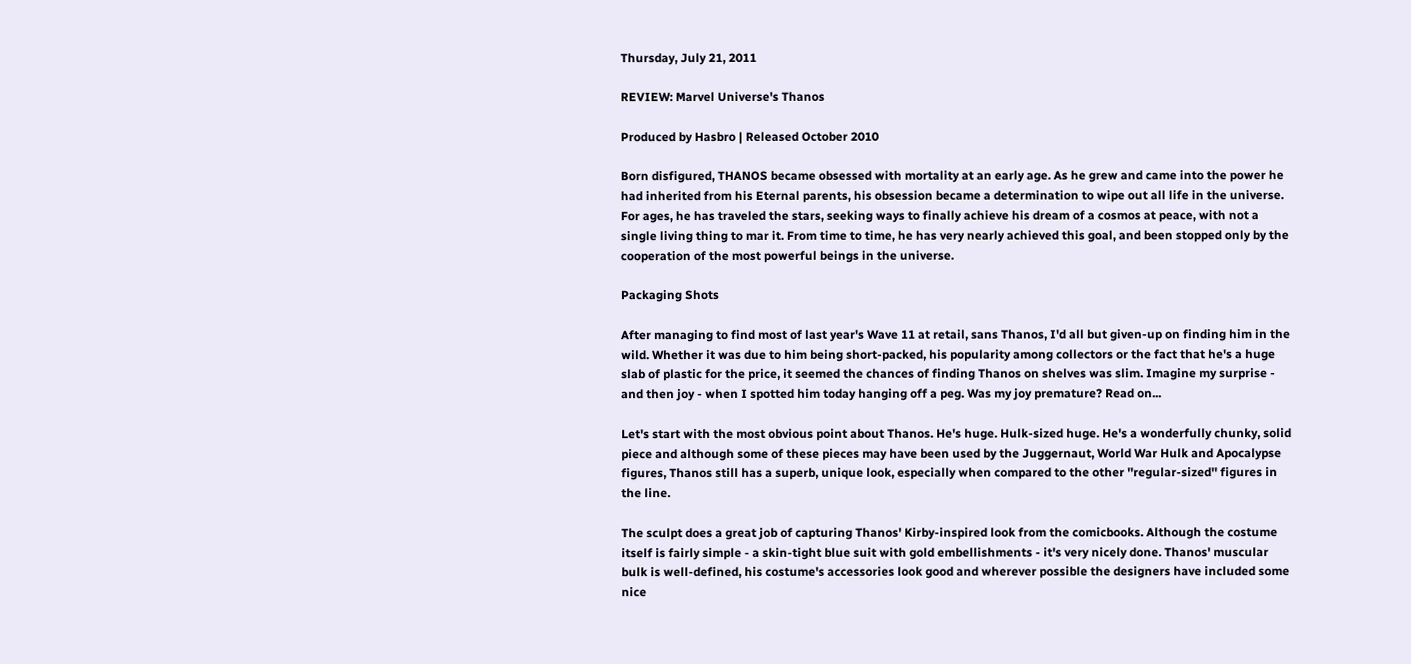Thursday, July 21, 2011

REVIEW: Marvel Universe's Thanos

Produced by Hasbro | Released October 2010

Born disfigured, THANOS became obsessed with mortality at an early age. As he grew and came into the power he had inherited from his Eternal parents, his obsession became a determination to wipe out all life in the universe. For ages, he has traveled the stars, seeking ways to finally achieve his dream of a cosmos at peace, with not a single living thing to mar it. From time to time, he has very nearly achieved this goal, and been stopped only by the cooperation of the most powerful beings in the universe.

Packaging Shots

After managing to find most of last year's Wave 11 at retail, sans Thanos, I'd all but given-up on finding him in the wild. Whether it was due to him being short-packed, his popularity among collectors or the fact that he's a huge slab of plastic for the price, it seemed the chances of finding Thanos on shelves was slim. Imagine my surprise - and then joy - when I spotted him today hanging off a peg. Was my joy premature? Read on...

Let's start with the most obvious point about Thanos. He's huge. Hulk-sized huge. He's a wonderfully chunky, solid piece and although some of these pieces may have been used by the Juggernaut, World War Hulk and Apocalypse figures, Thanos still has a superb, unique look, especially when compared to the other ''regular-sized'' figures in the line.

The sculpt does a great job of capturing Thanos' Kirby-inspired look from the comicbooks. Although the costume itself is fairly simple - a skin-tight blue suit with gold embellishments - it's very nicely done. Thanos' muscular bulk is well-defined, his costume's accessories look good and wherever possible the designers have included some nice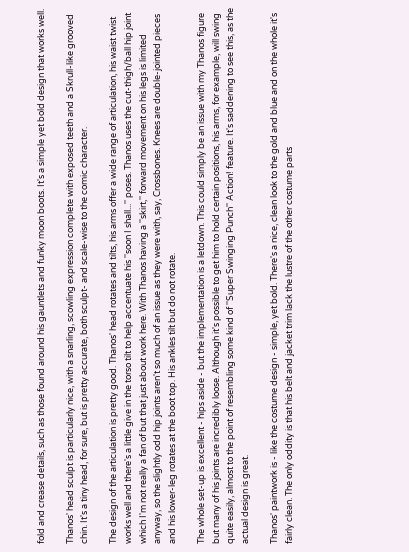fold and crease details, such as those found around his gauntlets and funky moon boots. It's a simple yet bold design that works well.

Thanos' head sculpt is particularly nice, with a snarling, scowling expression complete with exposed teeth and a Skrull-like grooved chin. It's a tiny head, for sure, but is pretty accurate, both sculpt- and scale-wise to the comic character.

The design of the articulation is pretty good. Thanos' head rotates and tilts, his arms offer a wide range of articulation, his waist twist works well and there's a little give in the torso tilt to help accentuate his ''soon I shall...'' poses. Thanos uses the cut-thigh/ball hip joint which I'm not really a fan of but that just about work here. With Thanos having a ''skirt,'' forward movement on his legs is limited anyway, so the slightly odd hip joints aren't so much of an issue as they were with, say, Crossbones. Knees are double-jointed pieces and his lower-leg rotates at the boot top. His ankles tilt but do not rotate.

The whole set-up is excellent - hips aside - but the implementation is a letdown. This could simply be an issue with my Thanos figure but many of his joints are incredibly loose. Although it's possible to get him to hold certain positions, his arms, for example, will swing quite easily, almost to the point of resembling some kind of ''Super Swinging Punch'' Action! feature. It's saddening to see this, as the actual design is great.

Thanos' paintwork is - like the costume design - simple, yet bold. There's a nice, clean look to the gold and blue and on the whole it's fairly clean. The only oddity is that his belt and jacket trim lack the lustre of the other costume parts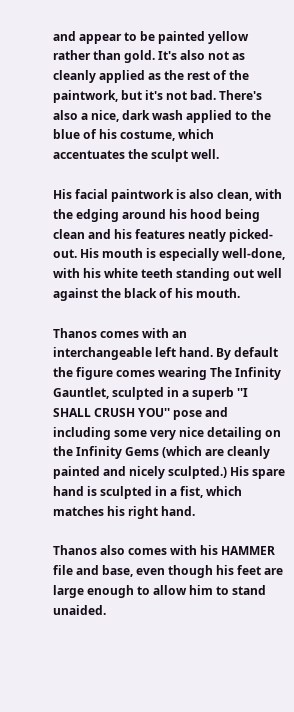and appear to be painted yellow rather than gold. It's also not as cleanly applied as the rest of the paintwork, but it's not bad. There's also a nice, dark wash applied to the blue of his costume, which accentuates the sculpt well.

His facial paintwork is also clean, with the edging around his hood being clean and his features neatly picked-out. His mouth is especially well-done, with his white teeth standing out well against the black of his mouth.

Thanos comes with an interchangeable left hand. By default the figure comes wearing The Infinity Gauntlet, sculpted in a superb ''I SHALL CRUSH YOU'' pose and including some very nice detailing on the Infinity Gems (which are cleanly painted and nicely sculpted.) His spare hand is sculpted in a fist, which matches his right hand.

Thanos also comes with his HAMMER file and base, even though his feet are large enough to allow him to stand unaided.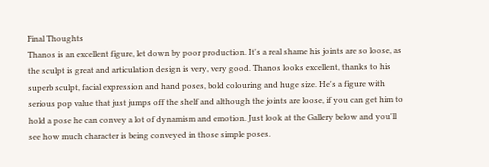Final Thoughts
Thanos is an excellent figure, let down by poor production. It's a real shame his joints are so loose, as the sculpt is great and articulation design is very, very good. Thanos looks excellent, thanks to his superb sculpt, facial expression and hand poses, bold colouring and huge size. He's a figure with serious pop value that just jumps off the shelf and although the joints are loose, if you can get him to hold a pose he can convey a lot of dynamism and emotion. Just look at the Gallery below and you'll see how much character is being conveyed in those simple poses.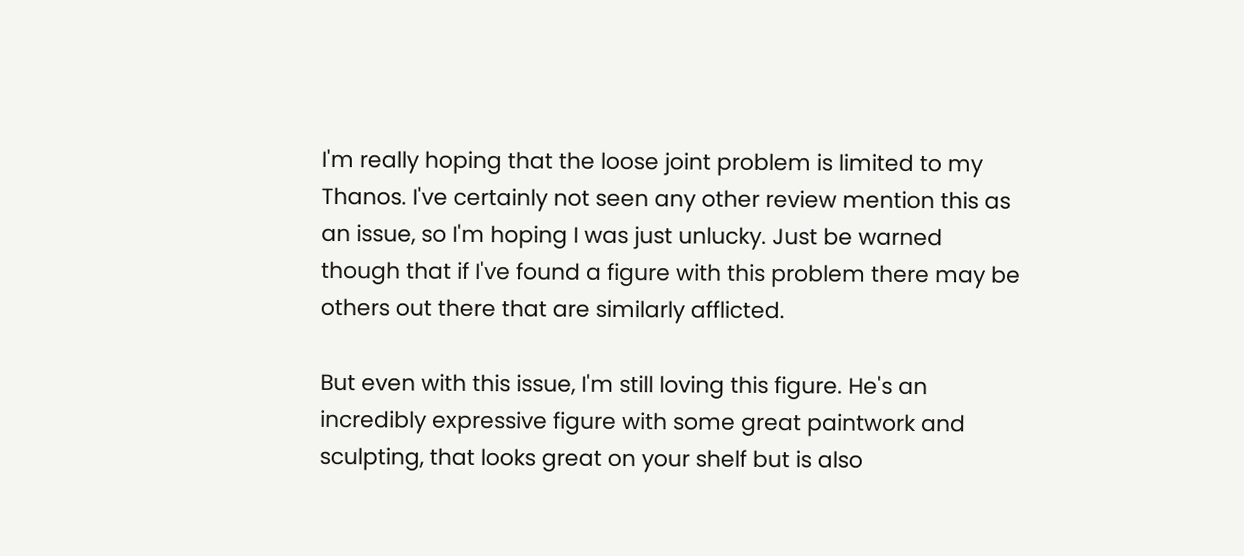I'm really hoping that the loose joint problem is limited to my Thanos. I've certainly not seen any other review mention this as an issue, so I'm hoping I was just unlucky. Just be warned though that if I've found a figure with this problem there may be others out there that are similarly afflicted.

But even with this issue, I'm still loving this figure. He's an incredibly expressive figure with some great paintwork and sculpting, that looks great on your shelf but is also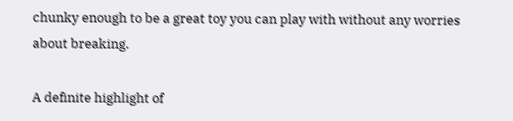chunky enough to be a great toy you can play with without any worries about breaking.

A definite highlight of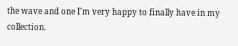the wave and one I'm very happy to finally have in my collection.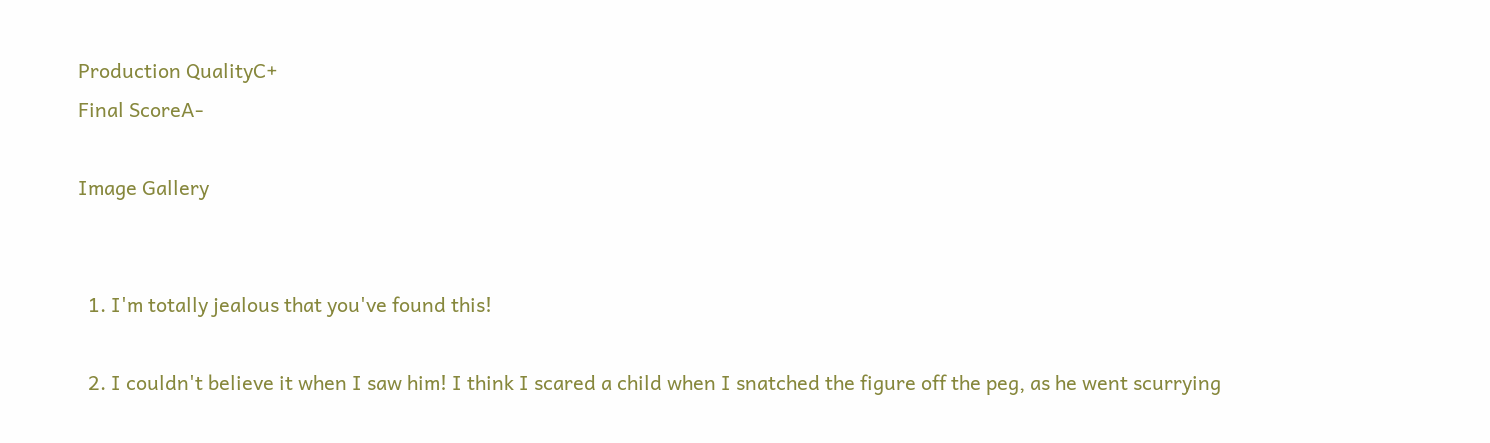Production QualityC+
Final ScoreA-

Image Gallery


  1. I'm totally jealous that you've found this!

  2. I couldn't believe it when I saw him! I think I scared a child when I snatched the figure off the peg, as he went scurrying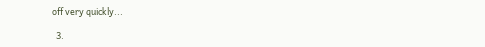off very quickly...

  3.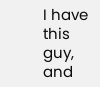I have this guy, and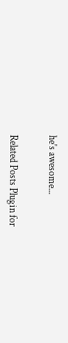he's awesome...


Related Posts Plugin for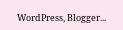WordPress, Blogger...